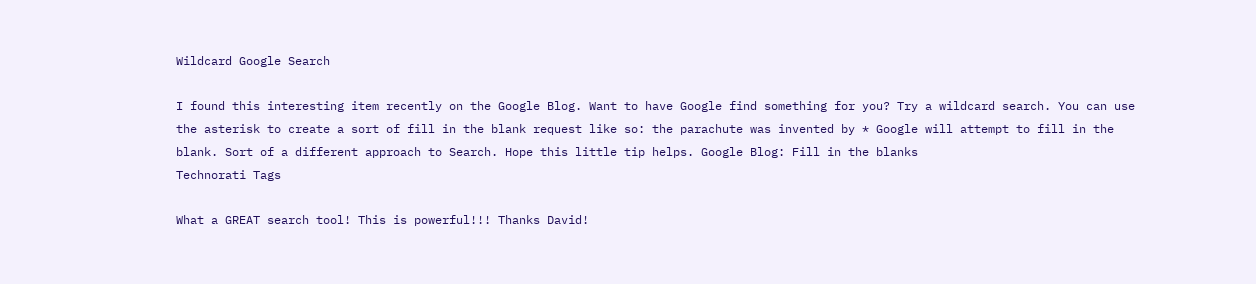Wildcard Google Search

I found this interesting item recently on the Google Blog. Want to have Google find something for you? Try a wildcard search. You can use the asterisk to create a sort of fill in the blank request like so: the parachute was invented by * Google will attempt to fill in the blank. Sort of a different approach to Search. Hope this little tip helps. Google Blog: Fill in the blanks
Technorati Tags

What a GREAT search tool! This is powerful!!! Thanks David!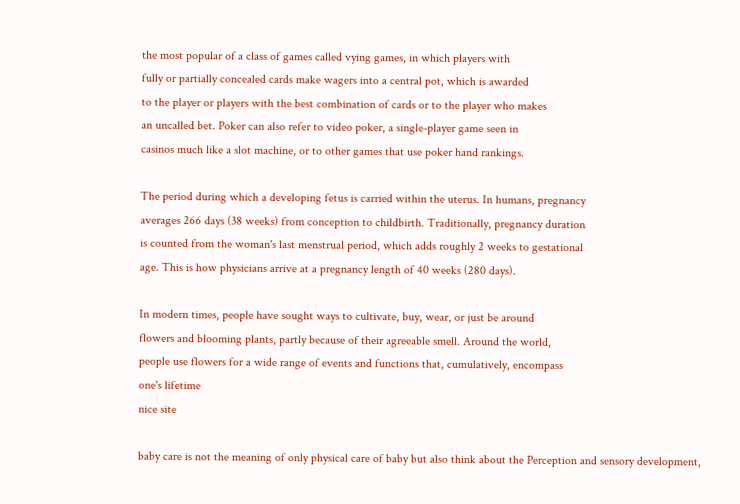the most popular of a class of games called vying games, in which players with
fully or partially concealed cards make wagers into a central pot, which is awarded
to the player or players with the best combination of cards or to the player who makes
an uncalled bet. Poker can also refer to video poker, a single-player game seen in
casinos much like a slot machine, or to other games that use poker hand rankings.

The period during which a developing fetus is carried within the uterus. In humans, pregnancy
averages 266 days (38 weeks) from conception to childbirth. Traditionally, pregnancy duration
is counted from the woman's last menstrual period, which adds roughly 2 weeks to gestational
age. This is how physicians arrive at a pregnancy length of 40 weeks (280 days).

In modern times, people have sought ways to cultivate, buy, wear, or just be around
flowers and blooming plants, partly because of their agreeable smell. Around the world,
people use flowers for a wide range of events and functions that, cumulatively, encompass
one's lifetime
nice site

baby care is not the meaning of only physical care of baby but also think about the Perception and sensory development,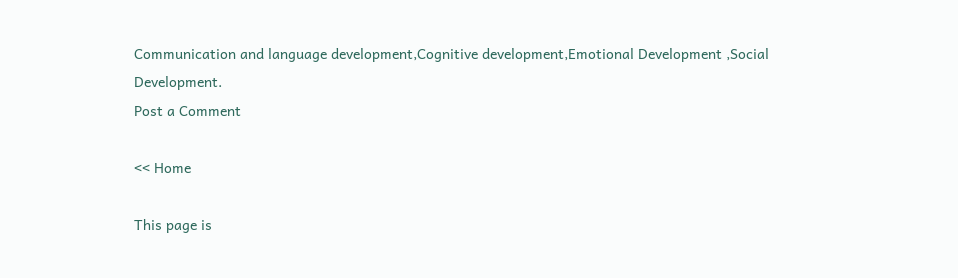Communication and language development,Cognitive development,Emotional Development ,Social Development.
Post a Comment

<< Home

This page is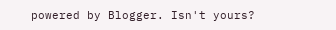powered by Blogger. Isn't yours?